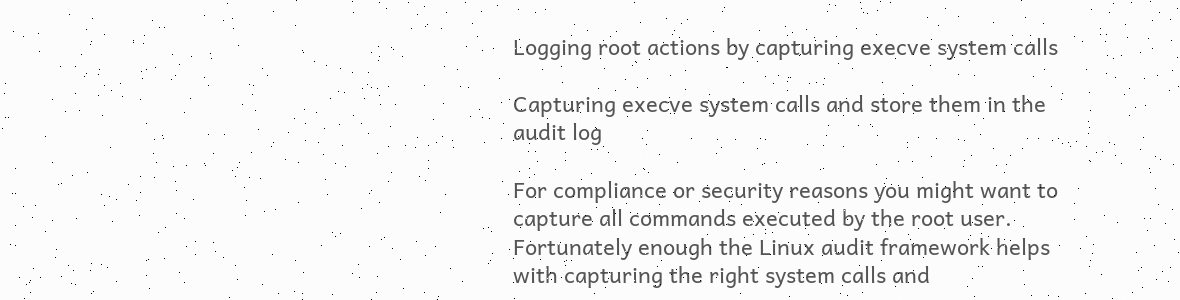Logging root actions by capturing execve system calls

Capturing execve system calls and store them in the audit log

For compliance or security reasons you might want to capture all commands executed by the root user. Fortunately enough the Linux audit framework helps with capturing the right system calls and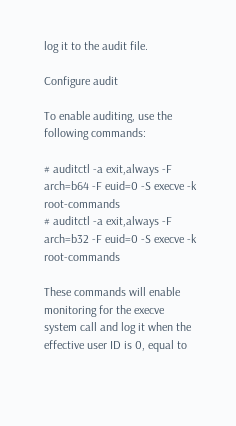log it to the audit file.

Configure audit

To enable auditing, use the following commands:

# auditctl -a exit,always -F arch=b64 -F euid=0 -S execve -k root-commands
# auditctl -a exit,always -F arch=b32 -F euid=0 -S execve -k root-commands

These commands will enable monitoring for the execve system call and log it when the effective user ID is 0, equal to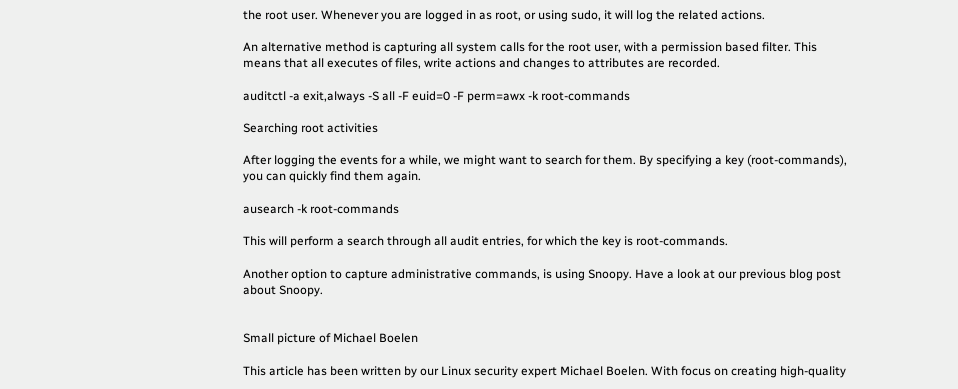the root user. Whenever you are logged in as root, or using sudo, it will log the related actions.

An alternative method is capturing all system calls for the root user, with a permission based filter. This means that all executes of files, write actions and changes to attributes are recorded.

auditctl -a exit,always -S all -F euid=0 -F perm=awx -k root-commands

Searching root activities

After logging the events for a while, we might want to search for them. By specifying a key (root-commands), you can quickly find them again.

ausearch -k root-commands

This will perform a search through all audit entries, for which the key is root-commands.

Another option to capture administrative commands, is using Snoopy. Have a look at our previous blog post about Snoopy.


Small picture of Michael Boelen

This article has been written by our Linux security expert Michael Boelen. With focus on creating high-quality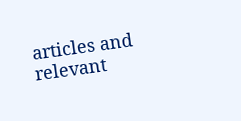articles and relevant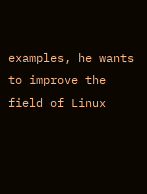examples, he wants to improve the field of Linux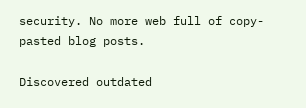security. No more web full of copy-pasted blog posts.

Discovered outdated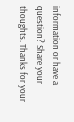information or have a question? Share your thoughts. Thanks for your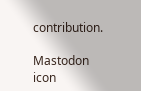contribution.

Mastodon icon